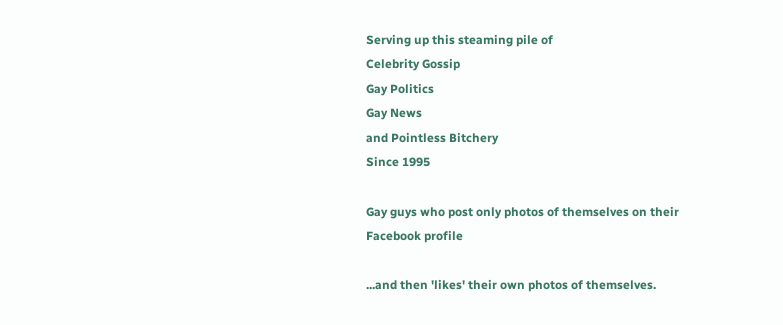Serving up this steaming pile of
Celebrity Gossip
Gay Politics
Gay News
and Pointless Bitchery
Since 1995

Gay guys who post only photos of themselves on their Facebook profile

...and then 'likes' their own photos of themselves.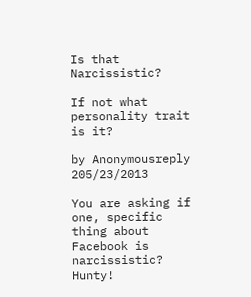Is that Narcissistic?

If not what personality trait is it?

by Anonymousreply 205/23/2013

You are asking if one, specific thing about Facebook is narcissistic? Hunty!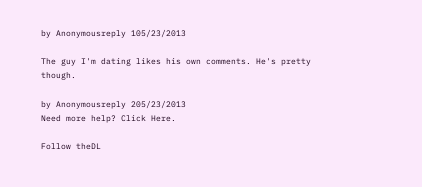by Anonymousreply 105/23/2013

The guy I'm dating likes his own comments. He's pretty though.

by Anonymousreply 205/23/2013
Need more help? Click Here.

Follow theDL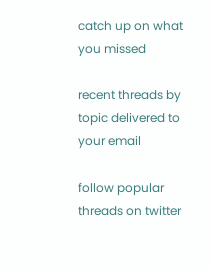catch up on what you missed

recent threads by topic delivered to your email

follow popular threads on twitter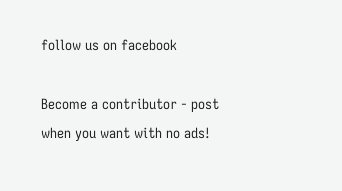follow us on facebook

Become a contributor - post when you want with no ads!